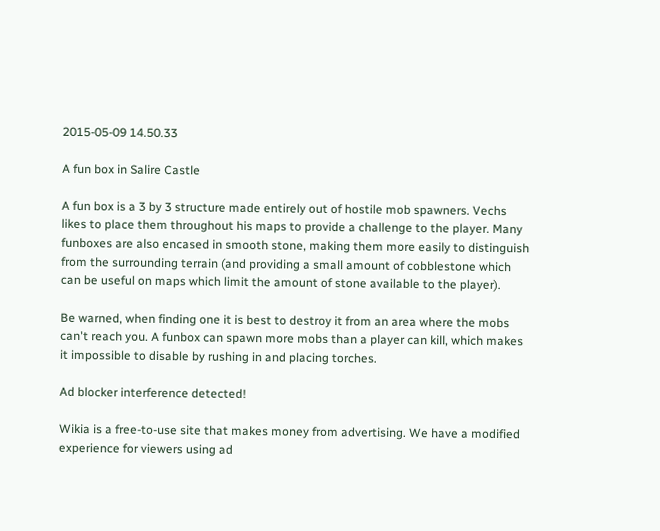2015-05-09 14.50.33

A fun box in Salire Castle

A fun box is a 3 by 3 structure made entirely out of hostile mob spawners. Vechs likes to place them throughout his maps to provide a challenge to the player. Many funboxes are also encased in smooth stone, making them more easily to distinguish from the surrounding terrain (and providing a small amount of cobblestone which can be useful on maps which limit the amount of stone available to the player).

Be warned, when finding one it is best to destroy it from an area where the mobs can't reach you. A funbox can spawn more mobs than a player can kill, which makes it impossible to disable by rushing in and placing torches.

Ad blocker interference detected!

Wikia is a free-to-use site that makes money from advertising. We have a modified experience for viewers using ad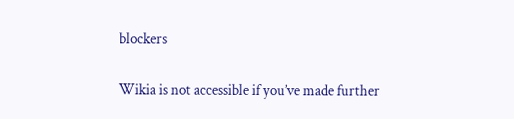blockers

Wikia is not accessible if you’ve made further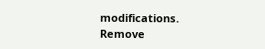modifications. Remove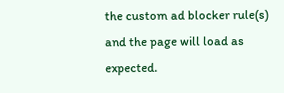the custom ad blocker rule(s) and the page will load as expected.